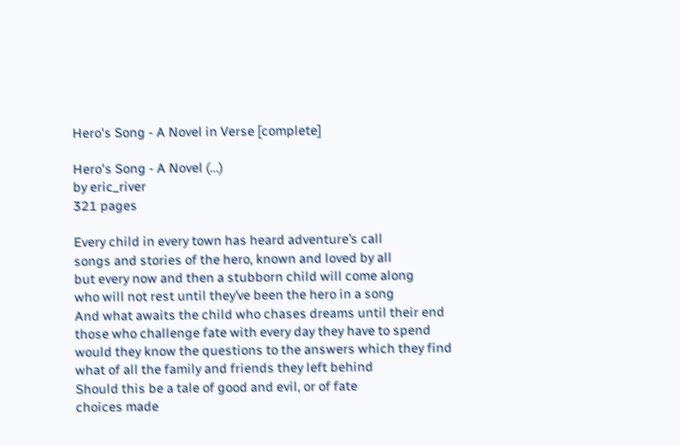Hero's Song - A Novel in Verse [complete]

Hero's Song - A Novel (...)
by eric_river
321 pages

Every child in every town has heard adventure’s call
songs and stories of the hero, known and loved by all
but every now and then a stubborn child will come along
who will not rest until they’ve been the hero in a song
And what awaits the child who chases dreams until their end
those who challenge fate with every day they have to spend
would they know the questions to the answers which they find
what of all the family and friends they left behind
Should this be a tale of good and evil, or of fate
choices made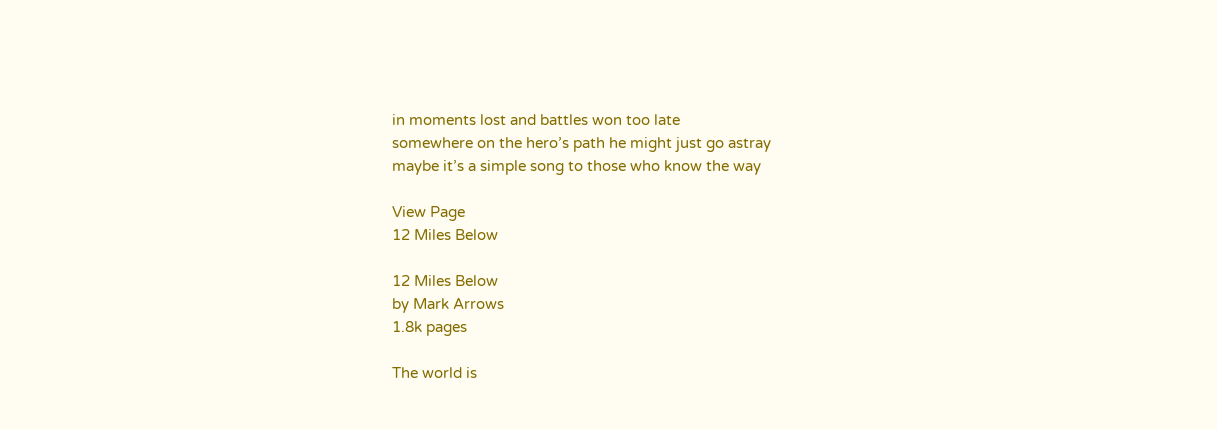in moments lost and battles won too late
somewhere on the hero’s path he might just go astray
maybe it’s a simple song to those who know the way

View Page
12 Miles Below

12 Miles Below
by Mark Arrows
1.8k pages

The world is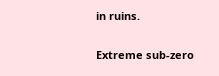in ruins.

Extreme sub-zero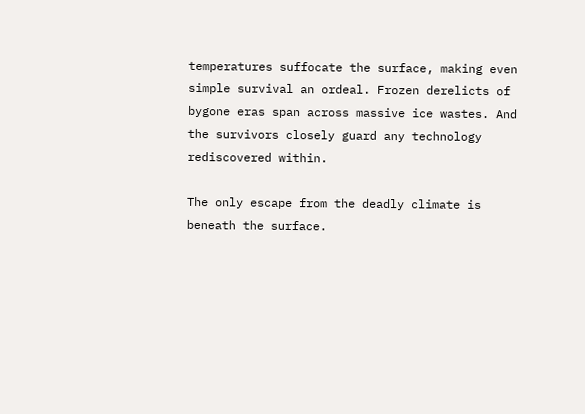temperatures suffocate the surface, making even simple survival an ordeal. Frozen derelicts of bygone eras span across massive ice wastes. And the survivors closely guard any technology rediscovered within.

The only escape from the deadly climate is beneath the surface.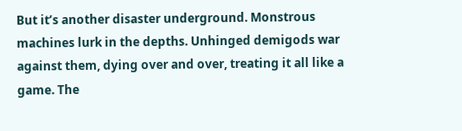But it’s another disaster underground. Monstrous machines lurk in the depths. Unhinged demigods war against them, dying over and over, treating it all like a game. The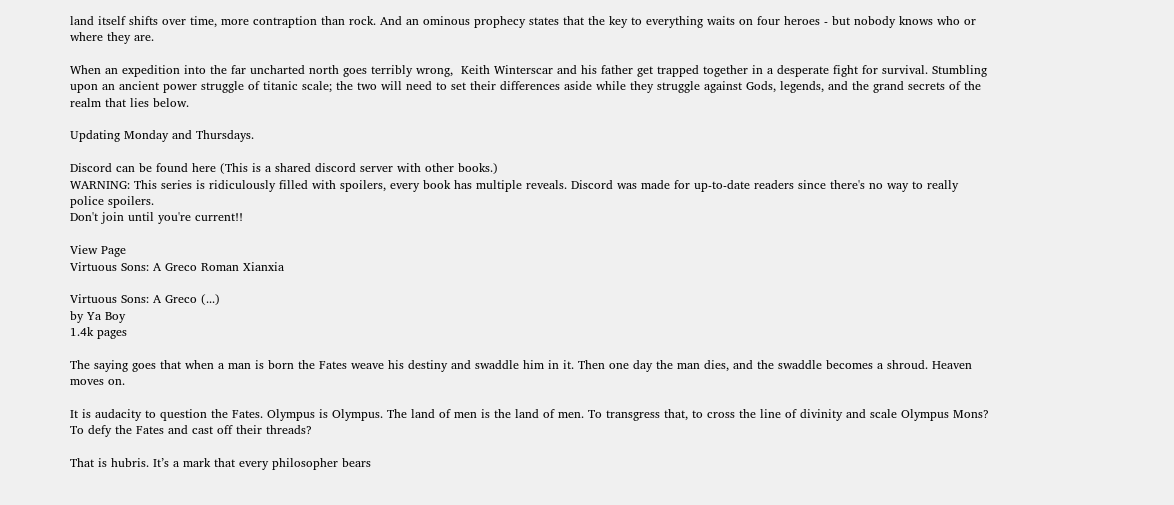land itself shifts over time, more contraption than rock. And an ominous prophecy states that the key to everything waits on four heroes - but nobody knows who or where they are.

When an expedition into the far uncharted north goes terribly wrong,  Keith Winterscar and his father get trapped together in a desperate fight for survival. Stumbling upon an ancient power struggle of titanic scale; the two will need to set their differences aside while they struggle against Gods, legends, and the grand secrets of the realm that lies below.

Updating Monday and Thursdays.

Discord can be found here (This is a shared discord server with other books.)
WARNING: This series is ridiculously filled with spoilers, every book has multiple reveals. Discord was made for up-to-date readers since there's no way to really police spoilers.
Don't join until you're current!!

View Page
Virtuous Sons: A Greco Roman Xianxia

Virtuous Sons: A Greco (...)
by Ya Boy
1.4k pages

The saying goes that when a man is born the Fates weave his destiny and swaddle him in it. Then one day the man dies, and the swaddle becomes a shroud. Heaven moves on.

It is audacity to question the Fates. Olympus is Olympus. The land of men is the land of men. To transgress that, to cross the line of divinity and scale Olympus Mons? To defy the Fates and cast off their threads?

That is hubris. It’s a mark that every philosopher bears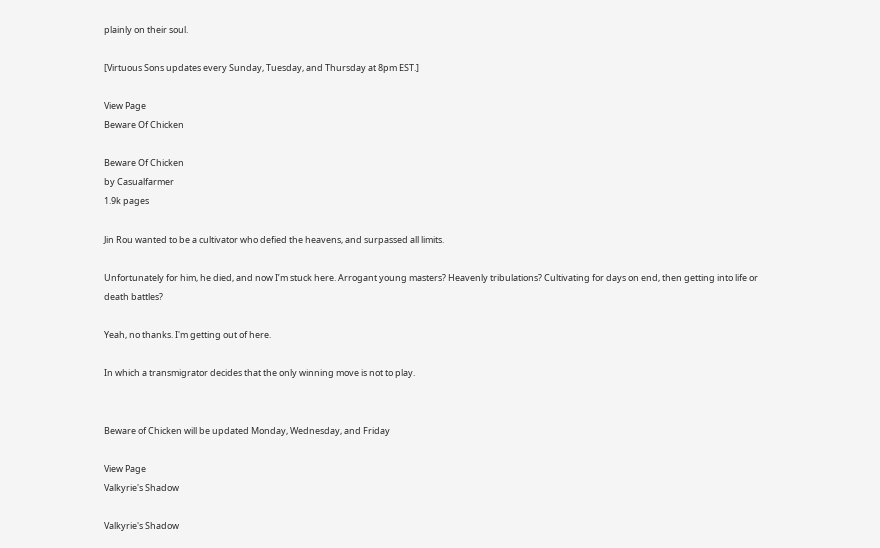plainly on their soul.

[Virtuous Sons updates every Sunday, Tuesday, and Thursday at 8pm EST.]

View Page
Beware Of Chicken

Beware Of Chicken
by Casualfarmer
1.9k pages

Jin Rou wanted to be a cultivator who defied the heavens, and surpassed all limits.

Unfortunately for him, he died, and now I’m stuck here. Arrogant young masters? Heavenly tribulations? Cultivating for days on end, then getting into life or death battles?

Yeah, no thanks. I'm getting out of here.

In which a transmigrator decides that the only winning move is not to play.


Beware of Chicken will be updated Monday, Wednesday, and Friday

View Page
Valkyrie's Shadow

Valkyrie's Shadow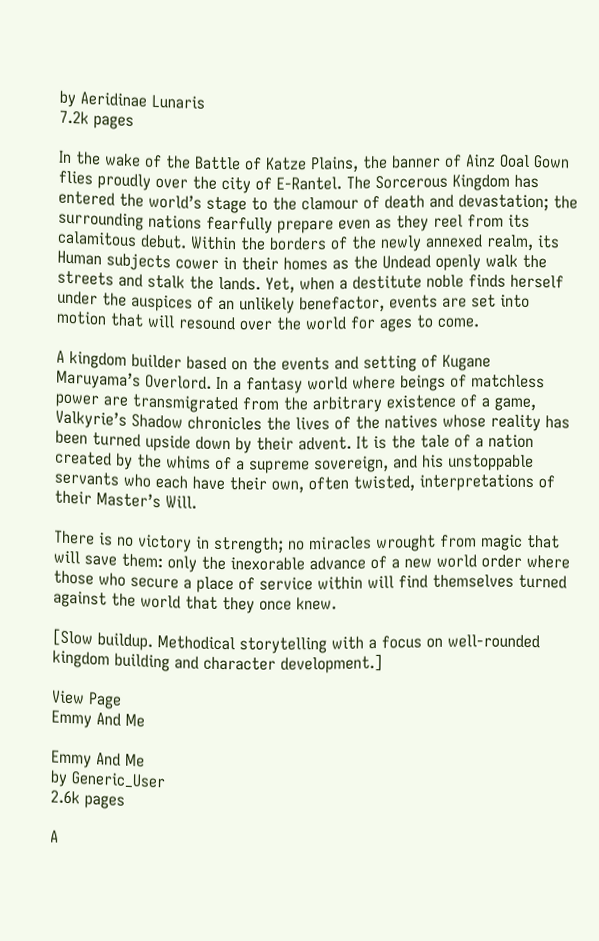by Aeridinae Lunaris
7.2k pages

In the wake of the Battle of Katze Plains, the banner of Ainz Ooal Gown flies proudly over the city of E-Rantel. The Sorcerous Kingdom has entered the world’s stage to the clamour of death and devastation; the surrounding nations fearfully prepare even as they reel from its calamitous debut. Within the borders of the newly annexed realm, its Human subjects cower in their homes as the Undead openly walk the streets and stalk the lands. Yet, when a destitute noble finds herself under the auspices of an unlikely benefactor, events are set into motion that will resound over the world for ages to come.

A kingdom builder based on the events and setting of Kugane Maruyama’s Overlord. In a fantasy world where beings of matchless power are transmigrated from the arbitrary existence of a game, Valkyrie’s Shadow chronicles the lives of the natives whose reality has been turned upside down by their advent. It is the tale of a nation created by the whims of a supreme sovereign, and his unstoppable servants who each have their own, often twisted, interpretations of their Master’s Will.

There is no victory in strength; no miracles wrought from magic that will save them: only the inexorable advance of a new world order where those who secure a place of service within will find themselves turned against the world that they once knew.

[Slow buildup. Methodical storytelling with a focus on well-rounded kingdom building and character development.]

View Page
Emmy And Me

Emmy And Me
by Generic_User
2.6k pages

A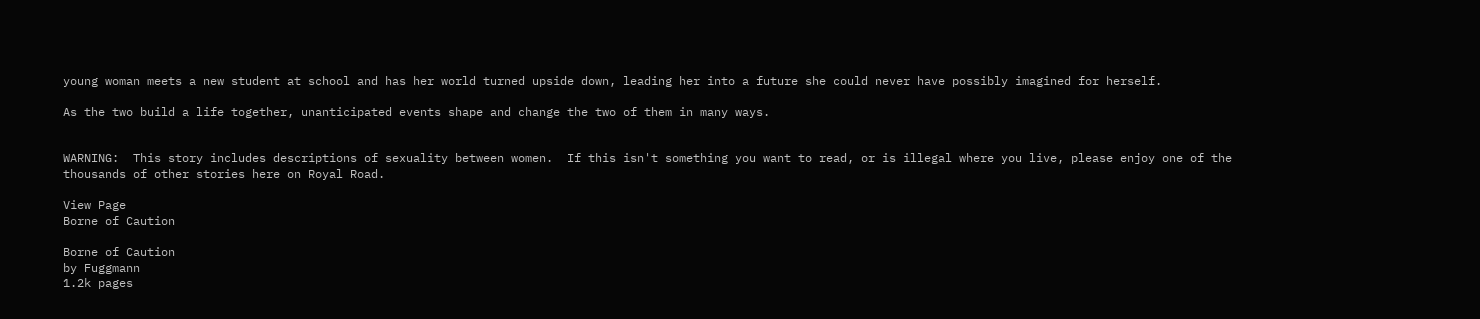young woman meets a new student at school and has her world turned upside down, leading her into a future she could never have possibly imagined for herself.

As the two build a life together, unanticipated events shape and change the two of them in many ways.


WARNING:  This story includes descriptions of sexuality between women.  If this isn't something you want to read, or is illegal where you live, please enjoy one of the thousands of other stories here on Royal Road.

View Page
Borne of Caution

Borne of Caution
by Fuggmann
1.2k pages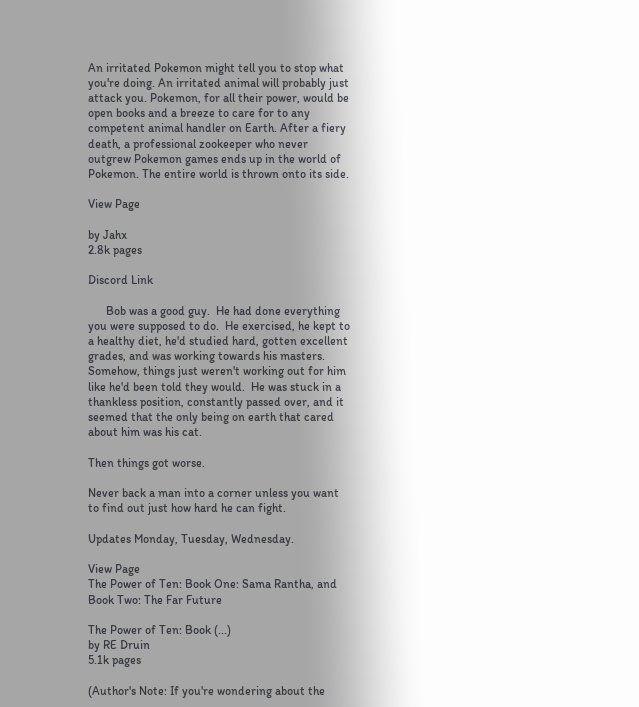An irritated Pokemon might tell you to stop what you're doing. An irritated animal will probably just attack you. Pokemon, for all their power, would be open books and a breeze to care for to any competent animal handler on Earth. After a fiery death, a professional zookeeper who never outgrew Pokemon games ends up in the world of Pokemon. The entire world is thrown onto its side.

View Page

by Jahx
2.8k pages

Discord Link

      Bob was a good guy.  He had done everything you were supposed to do.  He exercised, he kept to a healthy diet, he'd studied hard, gotten excellent grades, and was working towards his masters.  Somehow, things just weren't working out for him like he'd been told they would.  He was stuck in a thankless position, constantly passed over, and it seemed that the only being on earth that cared about him was his cat.

Then things got worse.

Never back a man into a corner unless you want to find out just how hard he can fight.

Updates Monday, Tuesday, Wednesday.

View Page
The Power of Ten: Book One: Sama Rantha, and Book Two: The Far Future

The Power of Ten: Book (...)
by RE Druin
5.1k pages

(Author's Note: If you're wondering about the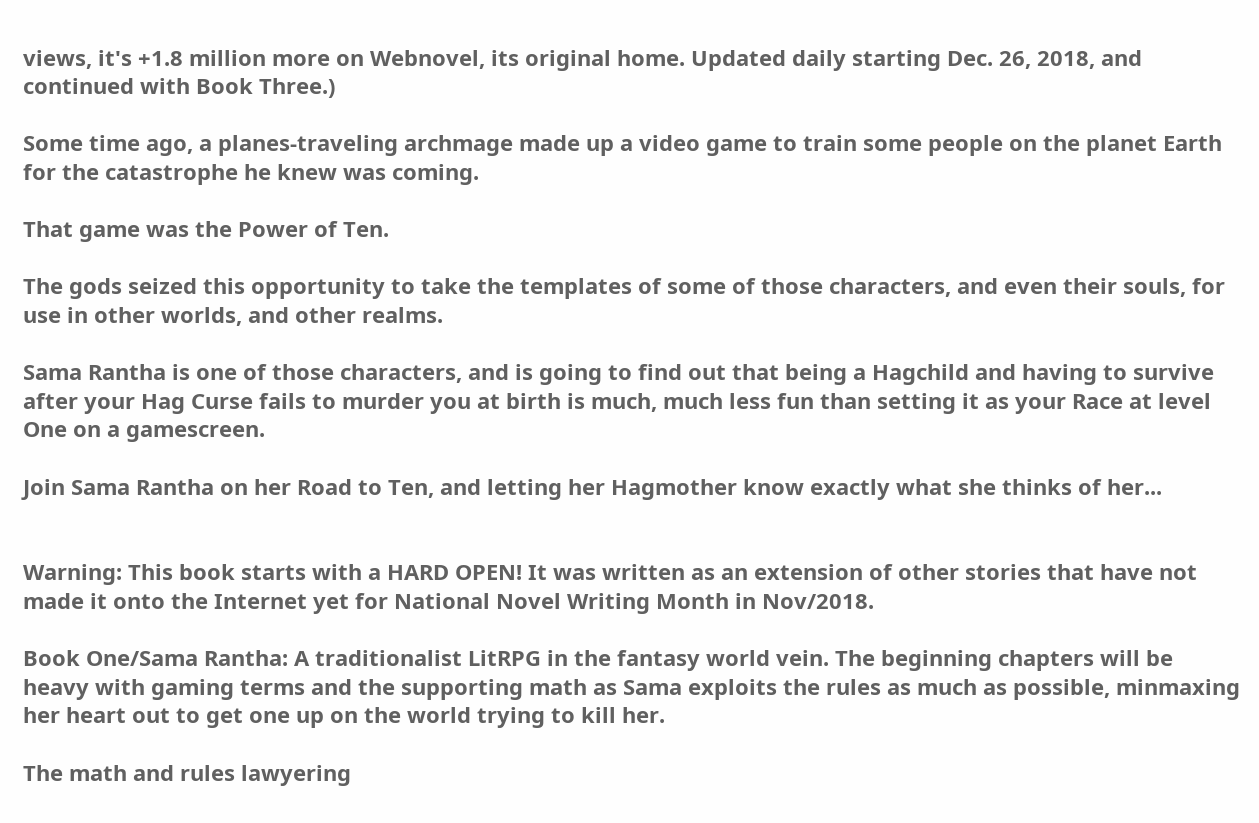views, it's +1.8 million more on Webnovel, its original home. Updated daily starting Dec. 26, 2018, and continued with Book Three.)

Some time ago, a planes-traveling archmage made up a video game to train some people on the planet Earth for the catastrophe he knew was coming.

That game was the Power of Ten.

The gods seized this opportunity to take the templates of some of those characters, and even their souls, for use in other worlds, and other realms.

Sama Rantha is one of those characters, and is going to find out that being a Hagchild and having to survive after your Hag Curse fails to murder you at birth is much, much less fun than setting it as your Race at level One on a gamescreen.

Join Sama Rantha on her Road to Ten, and letting her Hagmother know exactly what she thinks of her...


Warning: This book starts with a HARD OPEN! It was written as an extension of other stories that have not made it onto the Internet yet for National Novel Writing Month in Nov/2018.

Book One/Sama Rantha: A traditionalist LitRPG in the fantasy world vein. The beginning chapters will be heavy with gaming terms and the supporting math as Sama exploits the rules as much as possible, minmaxing her heart out to get one up on the world trying to kill her.

The math and rules lawyering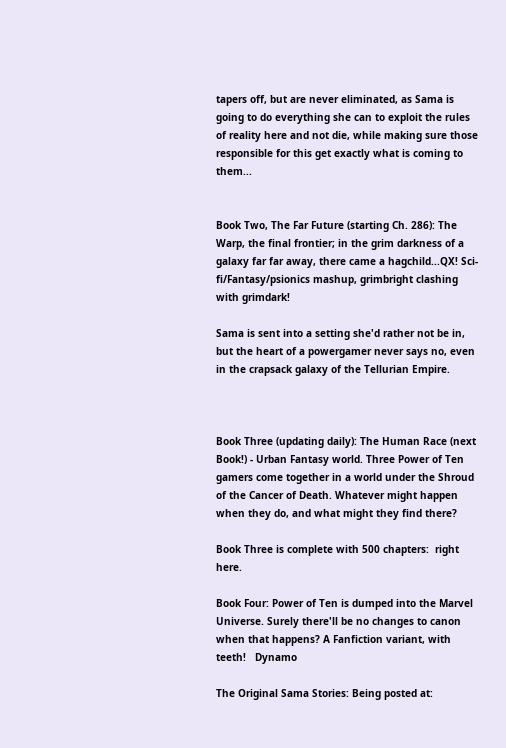tapers off, but are never eliminated, as Sama is going to do everything she can to exploit the rules of reality here and not die, while making sure those responsible for this get exactly what is coming to them...


Book Two, The Far Future (starting Ch. 286): The Warp, the final frontier; in the grim darkness of a galaxy far far away, there came a hagchild...QX! Sci-fi/Fantasy/psionics mashup, grimbright clashing with grimdark!

Sama is sent into a setting she'd rather not be in, but the heart of a powergamer never says no, even in the crapsack galaxy of the Tellurian Empire.



Book Three (updating daily): The Human Race (next Book!) - Urban Fantasy world. Three Power of Ten gamers come together in a world under the Shroud of the Cancer of Death. Whatever might happen when they do, and what might they find there?

Book Three is complete with 500 chapters:  right here.

Book Four: Power of Ten is dumped into the Marvel Universe. Surely there'll be no changes to canon when that happens? A Fanfiction variant, with teeth!   Dynamo

The Original Sama Stories: Being posted at: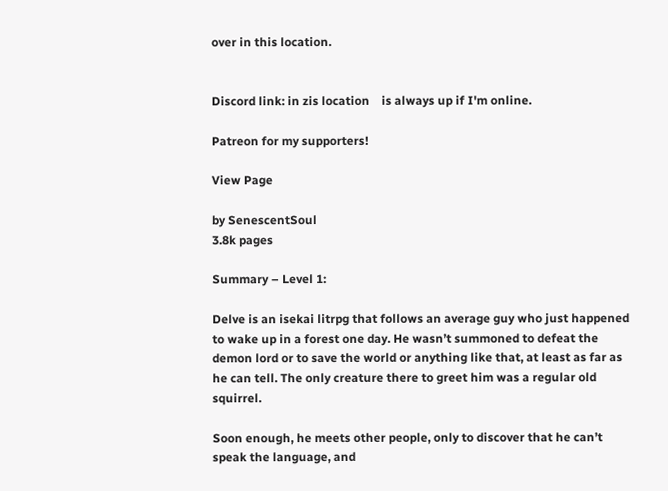over in this location.


Discord link: in zis location    is always up if I'm online.

Patreon for my supporters!

View Page

by SenescentSoul
3.8k pages

Summary – Level 1:

Delve is an isekai litrpg that follows an average guy who just happened to wake up in a forest one day. He wasn’t summoned to defeat the demon lord or to save the world or anything like that, at least as far as he can tell. The only creature there to greet him was a regular old squirrel.

Soon enough, he meets other people, only to discover that he can’t speak the language, and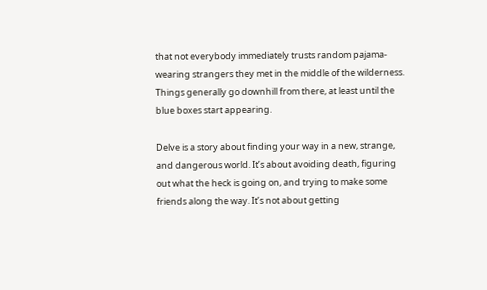that not everybody immediately trusts random pajama-wearing strangers they met in the middle of the wilderness. Things generally go downhill from there, at least until the blue boxes start appearing.

Delve is a story about finding your way in a new, strange, and dangerous world. It’s about avoiding death, figuring out what the heck is going on, and trying to make some friends along the way. It’s not about getting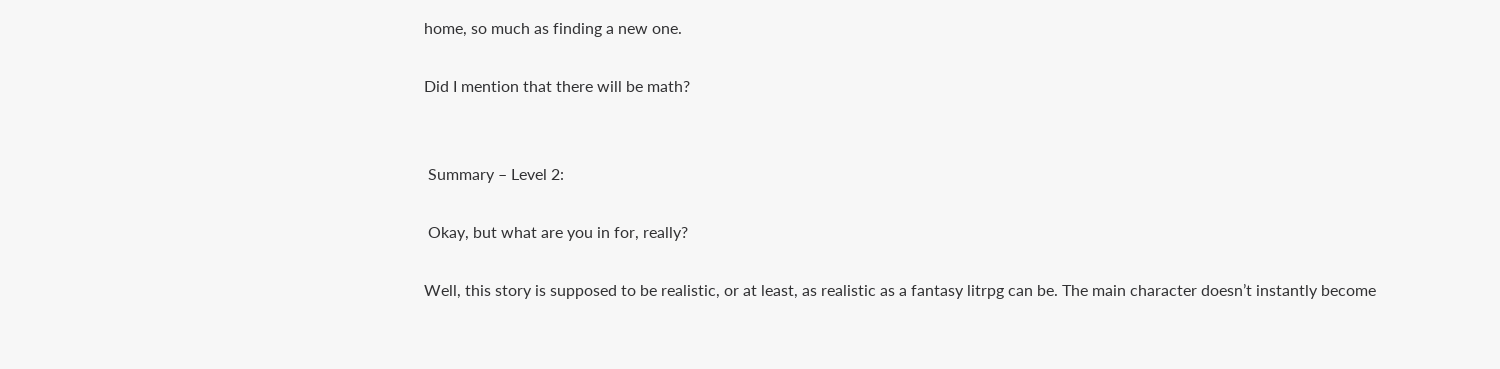home, so much as finding a new one.

Did I mention that there will be math?


 Summary – Level 2:

 Okay, but what are you in for, really?

Well, this story is supposed to be realistic, or at least, as realistic as a fantasy litrpg can be. The main character doesn’t instantly become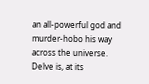an all-powerful god and murder-hobo his way across the universe. Delve is, at its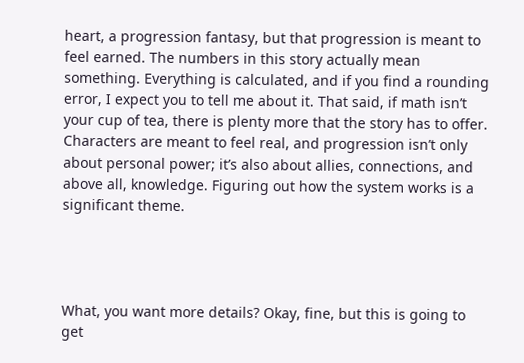heart, a progression fantasy, but that progression is meant to feel earned. The numbers in this story actually mean something. Everything is calculated, and if you find a rounding error, I expect you to tell me about it. That said, if math isn’t your cup of tea, there is plenty more that the story has to offer. Characters are meant to feel real, and progression isn’t only about personal power; it’s also about allies, connections, and above all, knowledge. Figuring out how the system works is a significant theme.




What, you want more details? Okay, fine, but this is going to get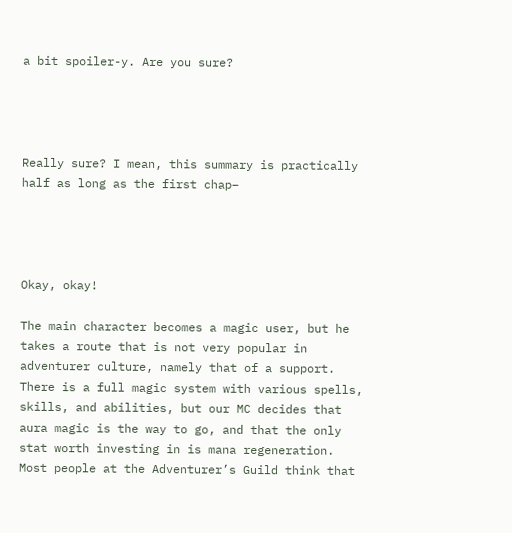a bit spoiler-y. Are you sure?




Really sure? I mean, this summary is practically half as long as the first chap–




Okay, okay!

The main character becomes a magic user, but he takes a route that is not very popular in adventurer culture, namely that of a support. There is a full magic system with various spells, skills, and abilities, but our MC decides that aura magic is the way to go, and that the only stat worth investing in is mana regeneration. Most people at the Adventurer’s Guild think that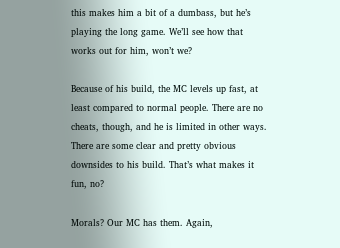this makes him a bit of a dumbass, but he’s playing the long game. We’ll see how that works out for him, won’t we?

Because of his build, the MC levels up fast, at least compared to normal people. There are no cheats, though, and he is limited in other ways. There are some clear and pretty obvious downsides to his build. That’s what makes it fun, no?

Morals? Our MC has them. Again,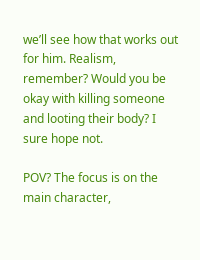we’ll see how that works out for him. Realism, remember? Would you be okay with killing someone and looting their body? I sure hope not.

POV? The focus is on the main character,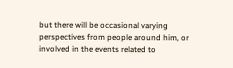but there will be occasional varying perspectives from people around him, or involved in the events related to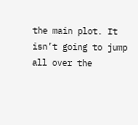the main plot. It isn’t going to jump all over the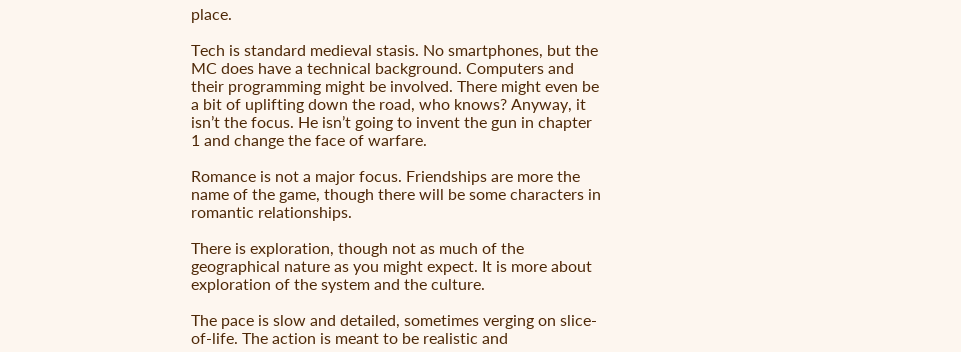place.

Tech is standard medieval stasis. No smartphones, but the MC does have a technical background. Computers and their programming might be involved. There might even be a bit of uplifting down the road, who knows? Anyway, it isn’t the focus. He isn’t going to invent the gun in chapter 1 and change the face of warfare.

Romance is not a major focus. Friendships are more the name of the game, though there will be some characters in romantic relationships.

There is exploration, though not as much of the geographical nature as you might expect. It is more about exploration of the system and the culture.

The pace is slow and detailed, sometimes verging on slice-of-life. The action is meant to be realistic and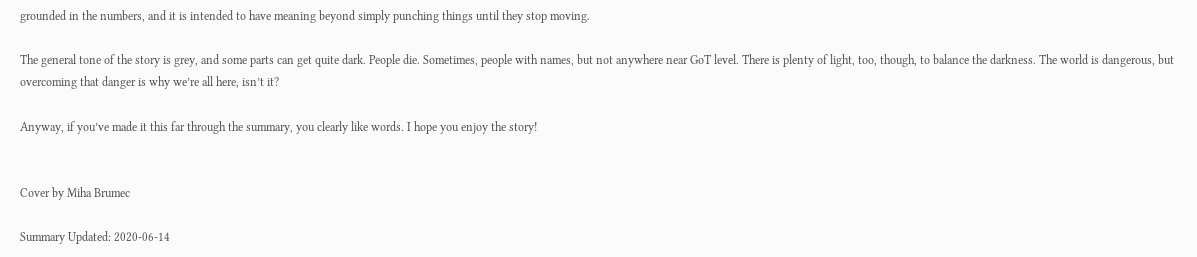grounded in the numbers, and it is intended to have meaning beyond simply punching things until they stop moving.

The general tone of the story is grey, and some parts can get quite dark. People die. Sometimes, people with names, but not anywhere near GoT level. There is plenty of light, too, though, to balance the darkness. The world is dangerous, but overcoming that danger is why we’re all here, isn’t it?

Anyway, if you’ve made it this far through the summary, you clearly like words. I hope you enjoy the story!


Cover by Miha Brumec

Summary Updated: 2020-06-14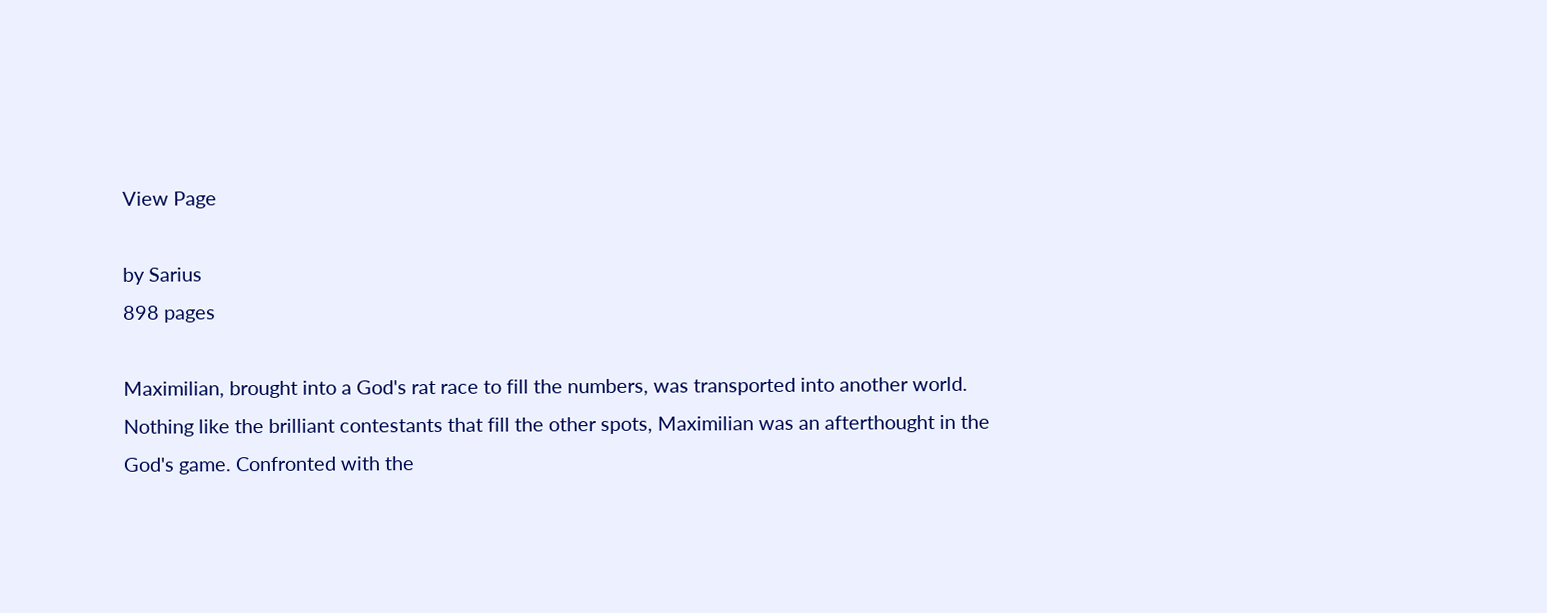View Page

by Sarius
898 pages

Maximilian, brought into a God's rat race to fill the numbers, was transported into another world. Nothing like the brilliant contestants that fill the other spots, Maximilian was an afterthought in the God's game. Confronted with the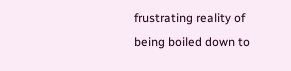frustrating reality of being boiled down to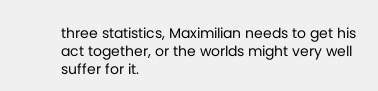three statistics, Maximilian needs to get his act together, or the worlds might very well suffer for it.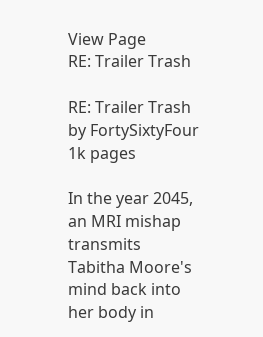View Page
RE: Trailer Trash

RE: Trailer Trash
by FortySixtyFour
1k pages

In the year 2045, an MRI mishap transmits Tabitha Moore's mind back into her body in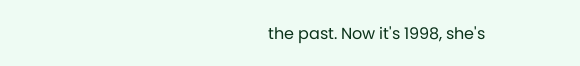the past. Now it's 1998, she's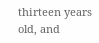thirteen years old, and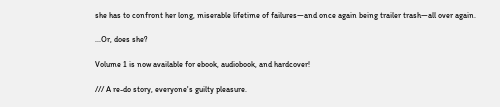she has to confront her long, miserable lifetime of failures—and once again being trailer trash—all over again.

...Or, does she?

Volume 1 is now available for ebook, audiobook, and hardcover!

/// A re-do story, everyone's guilty pleasure.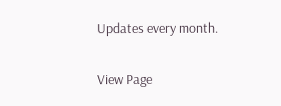Updates every month.

View Page